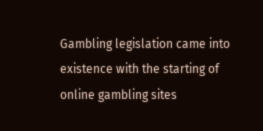Gambling legislation came into existence with the starting of online gambling sites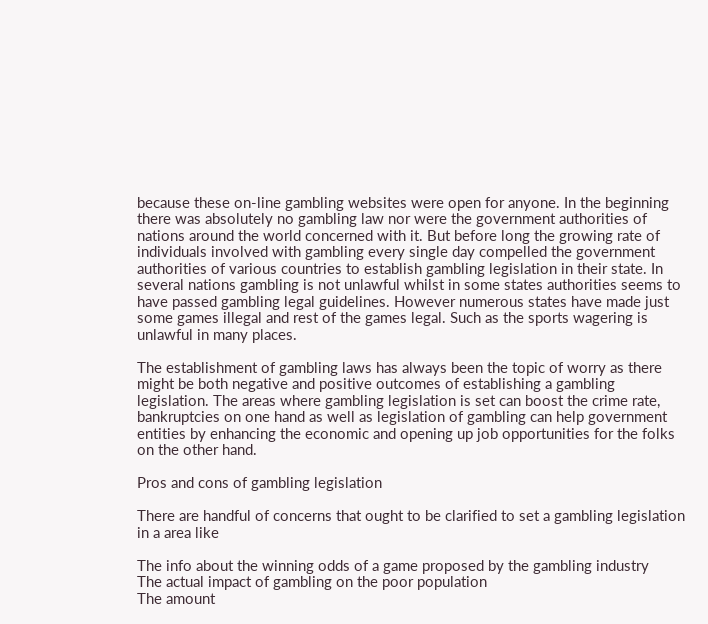because these on-line gambling websites were open for anyone. In the beginning there was absolutely no gambling law nor were the government authorities of nations around the world concerned with it. But before long the growing rate of individuals involved with gambling every single day compelled the government authorities of various countries to establish gambling legislation in their state. In several nations gambling is not unlawful whilst in some states authorities seems to have passed gambling legal guidelines. However numerous states have made just some games illegal and rest of the games legal. Such as the sports wagering is unlawful in many places.

The establishment of gambling laws has always been the topic of worry as there might be both negative and positive outcomes of establishing a gambling legislation. The areas where gambling legislation is set can boost the crime rate, bankruptcies on one hand as well as legislation of gambling can help government entities by enhancing the economic and opening up job opportunities for the folks on the other hand.

Pros and cons of gambling legislation

There are handful of concerns that ought to be clarified to set a gambling legislation in a area like

The info about the winning odds of a game proposed by the gambling industry
The actual impact of gambling on the poor population
The amount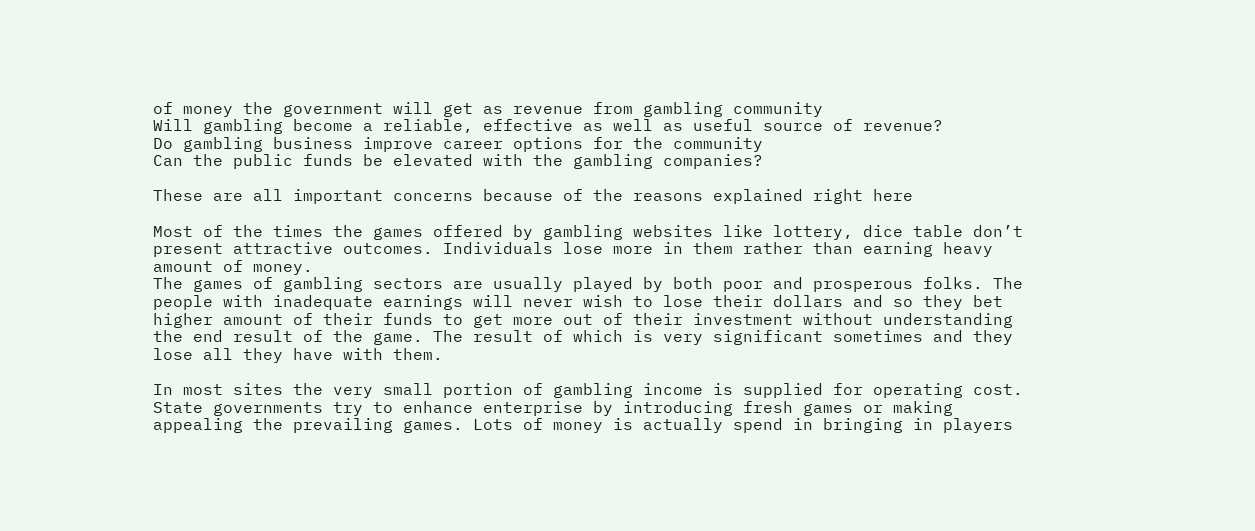of money the government will get as revenue from gambling community
Will gambling become a reliable, effective as well as useful source of revenue?
Do gambling business improve career options for the community
Can the public funds be elevated with the gambling companies?

These are all important concerns because of the reasons explained right here

Most of the times the games offered by gambling websites like lottery, dice table don’t present attractive outcomes. Individuals lose more in them rather than earning heavy amount of money.
The games of gambling sectors are usually played by both poor and prosperous folks. The people with inadequate earnings will never wish to lose their dollars and so they bet higher amount of their funds to get more out of their investment without understanding the end result of the game. The result of which is very significant sometimes and they lose all they have with them.

In most sites the very small portion of gambling income is supplied for operating cost.
State governments try to enhance enterprise by introducing fresh games or making appealing the prevailing games. Lots of money is actually spend in bringing in players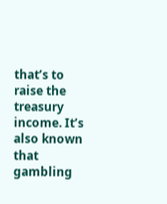that’s to raise the treasury income. It’s also known that gambling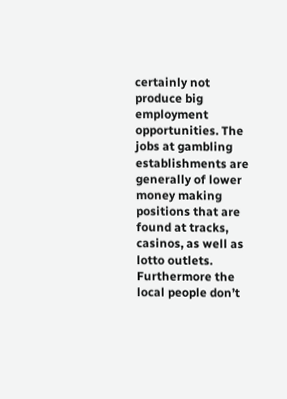certainly not produce big employment opportunities. The jobs at gambling establishments are generally of lower money making positions that are found at tracks, casinos, as well as lotto outlets. Furthermore the local people don’t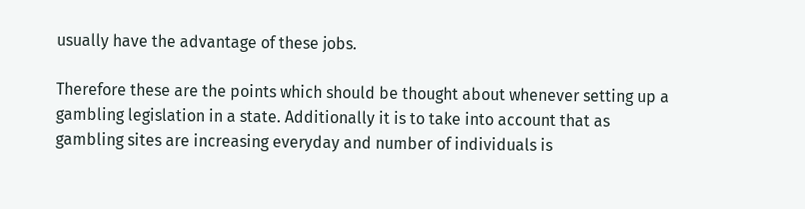usually have the advantage of these jobs.

Therefore these are the points which should be thought about whenever setting up a gambling legislation in a state. Additionally it is to take into account that as gambling sites are increasing everyday and number of individuals is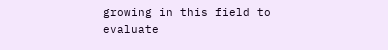growing in this field to evaluate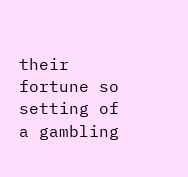their fortune so setting of a gambling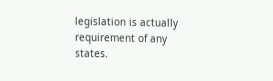legislation is actually requirement of any states.